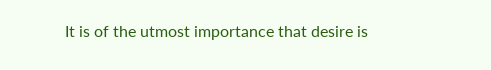It is of the utmost importance that desire is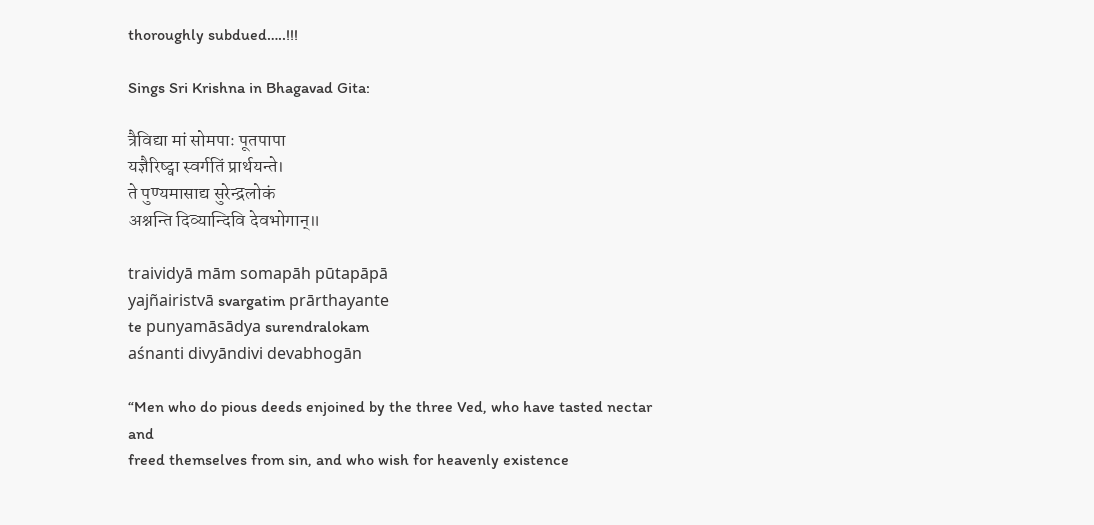thoroughly subdued…..!!!

Sings Sri Krishna in Bhagavad Gita:

त्रैविद्या मां सोमपाः पूतपापा
यज्ञैरिष्ट्वा स्वर्गतिं प्रार्थयन्ते।
ते पुण्यमासाद्य सुरेन्द्रलोकं
अश्नन्ति दिव्यान्दिवि देवभोगान्॥

traividyā mām somapāh pūtapāpā
yajñairistvā svargatim prārthayante
te punyamāsādya surendralokam
aśnanti divyāndivi devabhogān

“Men who do pious deeds enjoined by the three Ved, who have tasted nectar and
freed themselves from sin, and who wish for heavenly existence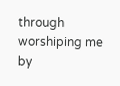through worshiping me by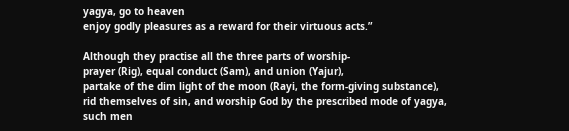yagya, go to heaven
enjoy godly pleasures as a reward for their virtuous acts.”

Although they practise all the three parts of worship-
prayer (Rig), equal conduct (Sam), and union (Yajur),
partake of the dim light of the moon (Rayi, the form-giving substance),
rid themselves of sin, and worship God by the prescribed mode of yagya,
such men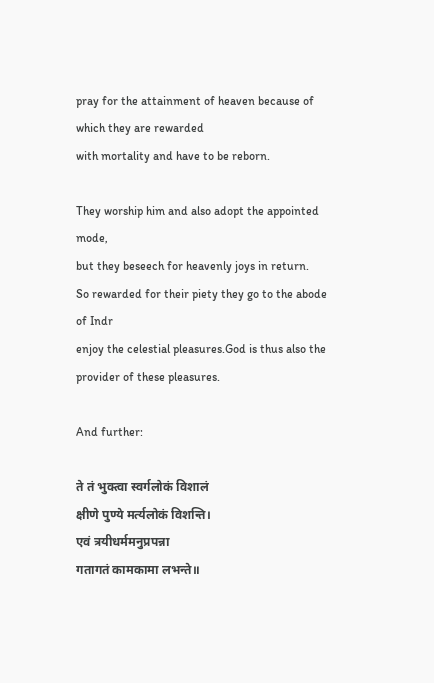pray for the attainment of heaven because of which they are rewarded
with mortality and have to be reborn.

They worship him and also adopt the appointed mode,
but they beseech for heavenly joys in return.
So rewarded for their piety they go to the abode of Indr
enjoy the celestial pleasures.God is thus also the provider of these pleasures.

And further:

ते तं भुक्त्वा स्वर्गलोकं विशालं
क्षीणे पुण्ये मर्त्यलोकं विशन्ति।
एवं त्रयीधर्ममनुप्रपन्ना
गतागतं कामकामा लभन्ते॥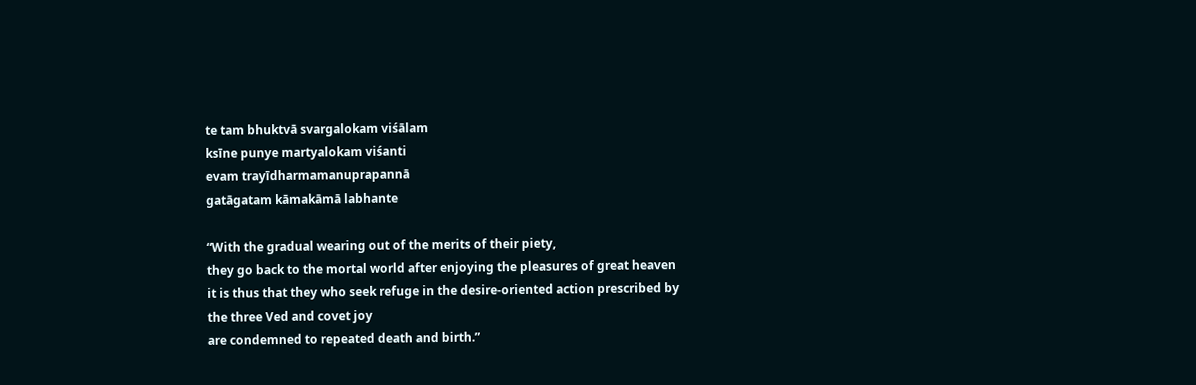te tam bhuktvā svargalokam viśālam
ksīne punye martyalokam viśanti
evam trayīdharmamanuprapannā
gatāgatam kāmakāmā labhante

“With the gradual wearing out of the merits of their piety,
they go back to the mortal world after enjoying the pleasures of great heaven
it is thus that they who seek refuge in the desire-oriented action prescribed by
the three Ved and covet joy
are condemned to repeated death and birth.”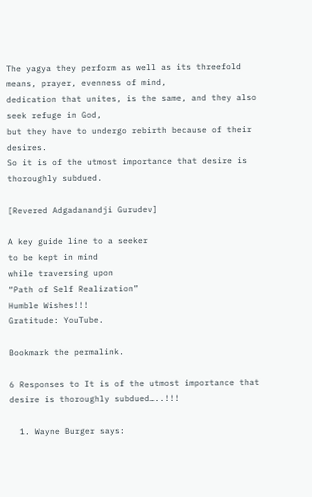The yagya they perform as well as its threefold means, prayer, evenness of mind,
dedication that unites, is the same, and they also seek refuge in God,
but they have to undergo rebirth because of their desires.
So it is of the utmost importance that desire is thoroughly subdued.

[Revered Adgadanandji Gurudev]

A key guide line to a seeker
to be kept in mind
while traversing upon
“Path of Self Realization”
Humble Wishes!!!
Gratitude: YouTube.

Bookmark the permalink.

6 Responses to It is of the utmost importance that desire is thoroughly subdued…..!!!

  1. Wayne Burger says: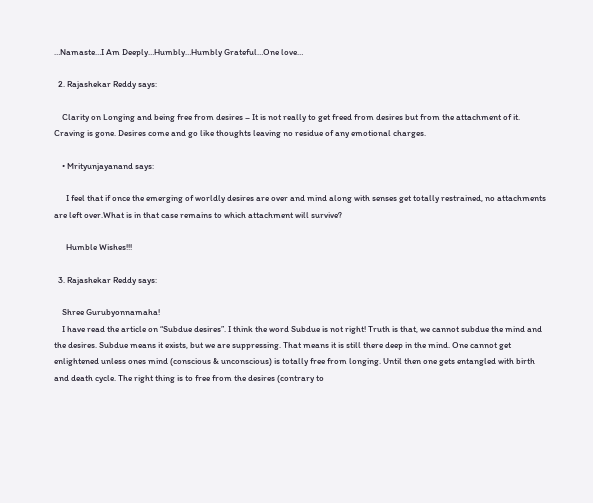…Namaste…I Am Deeply…Humbly…Humbly Grateful…One love…

  2. Rajashekar Reddy says:

    Clarity on Longing and being free from desires – It is not really to get freed from desires but from the attachment of it. Craving is gone. Desires come and go like thoughts leaving no residue of any emotional charges.

    • Mrityunjayanand says:

      I feel that if once the emerging of worldly desires are over and mind along with senses get totally restrained, no attachments are left over.What is in that case remains to which attachment will survive?

      Humble Wishes!!!

  3. Rajashekar Reddy says:

    Shree Gurubyonnamaha!
    I have read the article on “Subdue desires”. I think the word Subdue is not right! Truth is that, we cannot subdue the mind and the desires. Subdue means it exists, but we are suppressing. That means it is still there deep in the mind. One cannot get enlightened unless ones mind (conscious & unconscious) is totally free from longing. Until then one gets entangled with birth and death cycle. The right thing is to free from the desires (contrary to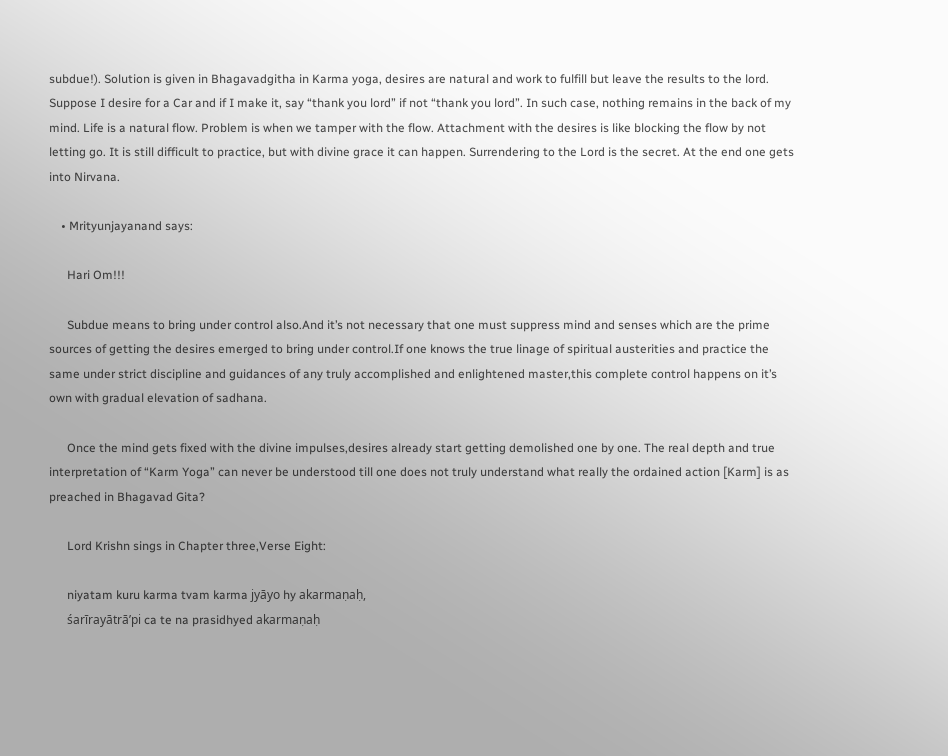subdue!). Solution is given in Bhagavadgitha in Karma yoga, desires are natural and work to fulfill but leave the results to the lord. Suppose I desire for a Car and if I make it, say “thank you lord” if not “thank you lord”. In such case, nothing remains in the back of my mind. Life is a natural flow. Problem is when we tamper with the flow. Attachment with the desires is like blocking the flow by not letting go. It is still difficult to practice, but with divine grace it can happen. Surrendering to the Lord is the secret. At the end one gets into Nirvana.

    • Mrityunjayanand says:

      Hari Om!!!

      Subdue means to bring under control also.And it’s not necessary that one must suppress mind and senses which are the prime sources of getting the desires emerged to bring under control.If one knows the true linage of spiritual austerities and practice the same under strict discipline and guidances of any truly accomplished and enlightened master,this complete control happens on it’s own with gradual elevation of sadhana.

      Once the mind gets fixed with the divine impulses,desires already start getting demolished one by one. The real depth and true interpretation of “Karm Yoga” can never be understood till one does not truly understand what really the ordained action [Karm] is as preached in Bhagavad Gita?

      Lord Krishn sings in Chapter three,Verse Eight:

      niyatam kuru karma tvam karma jyāyo hy akarmaṇaḥ,
      śarīrayātrā’pi ca te na prasidhyed akarmaṇaḥ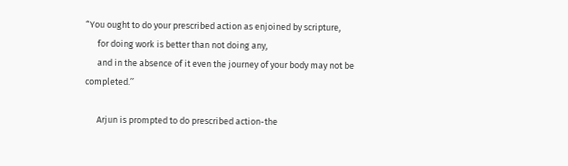“You ought to do your prescribed action as enjoined by scripture,
      for doing work is better than not doing any,
      and in the absence of it even the journey of your body may not be completed.’’

      Arjun is prompted to do prescribed action-the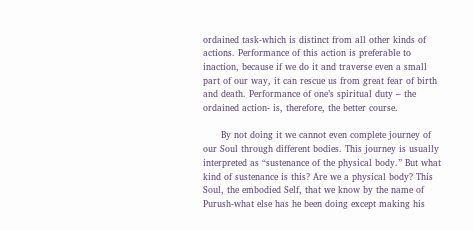ordained task-which is distinct from all other kinds of actions. Performance of this action is preferable to inaction, because if we do it and traverse even a small part of our way, it can rescue us from great fear of birth and death. Performance of one’s spiritual duty – the ordained action- is, therefore, the better course.

      By not doing it we cannot even complete journey of our Soul through different bodies. This journey is usually interpreted as “sustenance of the physical body.” But what kind of sustenance is this? Are we a physical body? This Soul, the embodied Self, that we know by the name of Purush-what else has he been doing except making his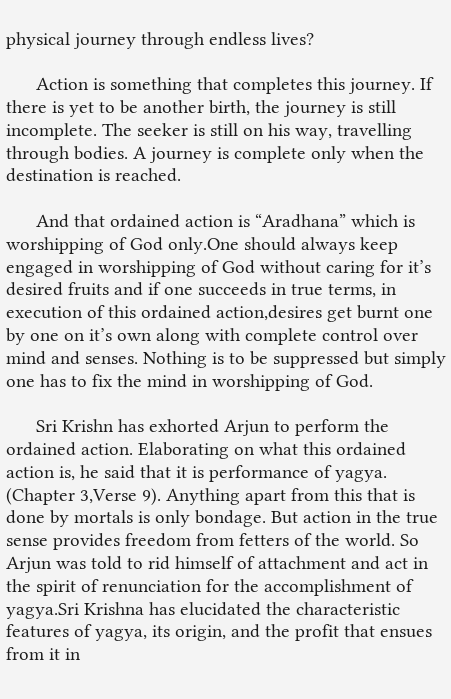physical journey through endless lives?

      Action is something that completes this journey. If there is yet to be another birth, the journey is still incomplete. The seeker is still on his way, travelling through bodies. A journey is complete only when the destination is reached.

      And that ordained action is “Aradhana” which is worshipping of God only.One should always keep engaged in worshipping of God without caring for it’s desired fruits and if one succeeds in true terms, in execution of this ordained action,desires get burnt one by one on it’s own along with complete control over mind and senses. Nothing is to be suppressed but simply one has to fix the mind in worshipping of God.

      Sri Krishn has exhorted Arjun to perform the ordained action. Elaborating on what this ordained action is, he said that it is performance of yagya. (Chapter 3,Verse 9). Anything apart from this that is done by mortals is only bondage. But action in the true sense provides freedom from fetters of the world. So Arjun was told to rid himself of attachment and act in the spirit of renunciation for the accomplishment of yagya.Sri Krishna has elucidated the characteristic features of yagya, its origin, and the profit that ensues from it in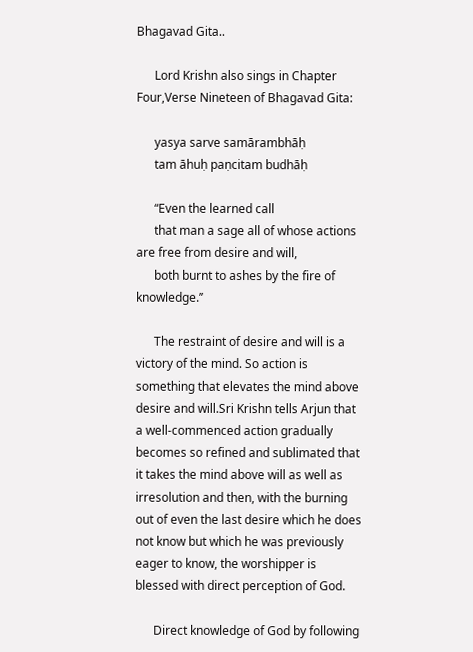Bhagavad Gita..

      Lord Krishn also sings in Chapter Four,Verse Nineteen of Bhagavad Gita:

      yasya sarve samārambhāḥ
      tam āhuḥ paṇcitam budhāḥ

      “Even the learned call
      that man a sage all of whose actions are free from desire and will,
      both burnt to ashes by the fire of knowledge.’’

      The restraint of desire and will is a victory of the mind. So action is something that elevates the mind above desire and will.Sri Krishn tells Arjun that a well-commenced action gradually becomes so refined and sublimated that it takes the mind above will as well as irresolution and then, with the burning out of even the last desire which he does not know but which he was previously eager to know, the worshipper is blessed with direct perception of God.

      Direct knowledge of God by following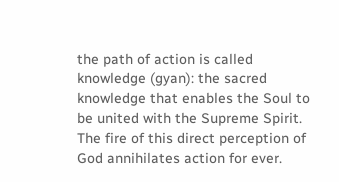the path of action is called knowledge (gyan): the sacred knowledge that enables the Soul to be united with the Supreme Spirit. The fire of this direct perception of God annihilates action for ever.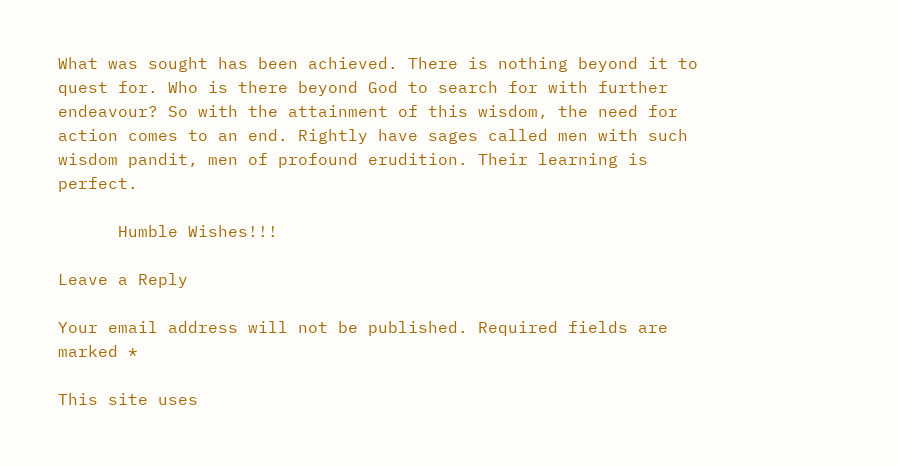What was sought has been achieved. There is nothing beyond it to quest for. Who is there beyond God to search for with further endeavour? So with the attainment of this wisdom, the need for action comes to an end. Rightly have sages called men with such wisdom pandit, men of profound erudition. Their learning is perfect.

      Humble Wishes!!!

Leave a Reply

Your email address will not be published. Required fields are marked *

This site uses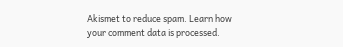Akismet to reduce spam. Learn how your comment data is processed.